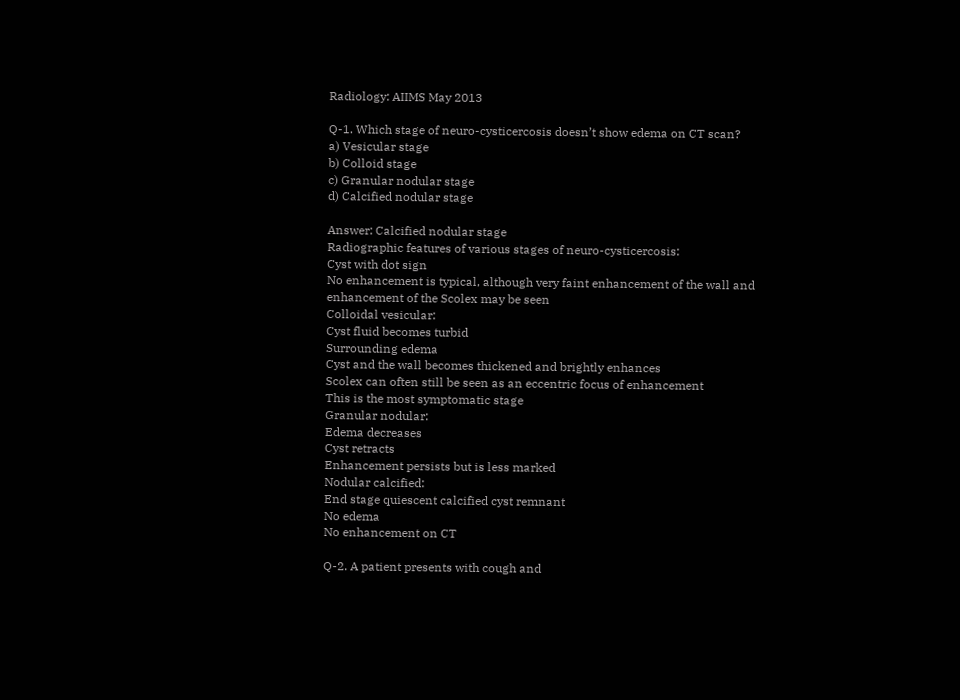Radiology: AIIMS May 2013

Q-1. Which stage of neuro-cysticercosis doesn’t show edema on CT scan?
a) Vesicular stage
b) Colloid stage
c) Granular nodular stage
d) Calcified nodular stage

Answer: Calcified nodular stage
Radiographic features of various stages of neuro-cysticercosis:
Cyst with dot sign
No enhancement is typical, although very faint enhancement of the wall and enhancement of the Scolex may be seen
Colloidal vesicular:
Cyst fluid becomes turbid
Surrounding edema
Cyst and the wall becomes thickened and brightly enhances
Scolex can often still be seen as an eccentric focus of enhancement
This is the most symptomatic stage
Granular nodular:
Edema decreases
Cyst retracts
Enhancement persists but is less marked
Nodular calcified:
End stage quiescent calcified cyst remnant
No edema
No enhancement on CT

Q-2. A patient presents with cough and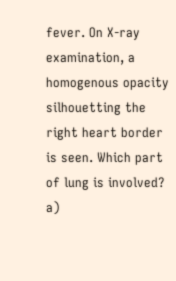fever. On X-ray examination, a homogenous opacity silhouetting the right heart border is seen. Which part of lung is involved?
a)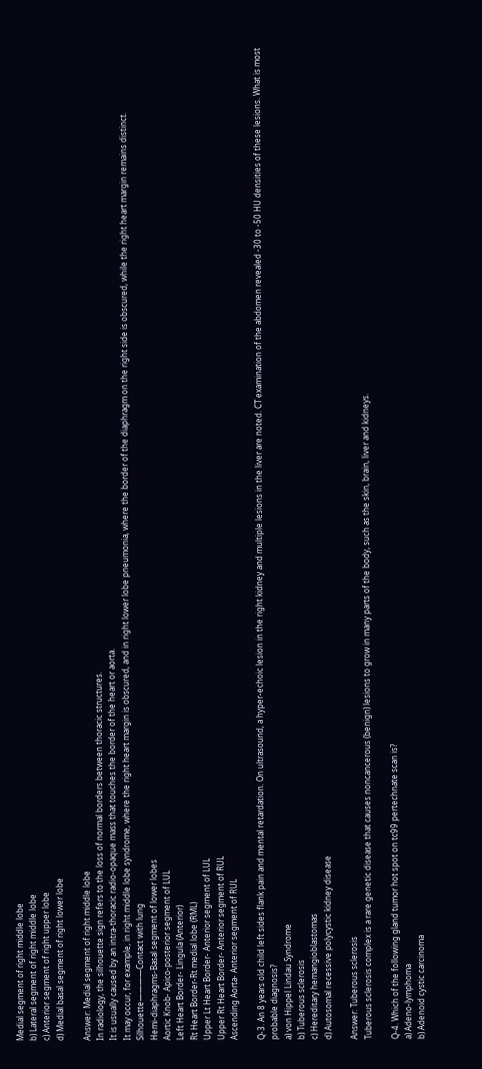Medial segment of right middle lobe
b) Lateral segment of right middle lobe
c) Anterior segment of right upper lobe
d) Medial basal segment of right lower lobe

Answer: Medial segment of right middle lobe
In radiology, the silhouette sign refers to the loss of normal borders between thoracic structures.
It is usually caused by an intra-thoracic radio-opaque mass that touches the border of the heart or aorta.
It may occur, for example, in right middle lobe syndrome, where the right heart margin is obscured, and in right lower lobe pneumonia, where the border of the diaphragm on the right side is obscured, while the right heart margin remains distinct.
Silhouette————Contact with lung
Hemi-diaphragms-Basal segment of lower lobes
Aortic Knob- Apico-posterior segment of LUL
Left Heart Border- Lingula (Anterior)
Rt Heart Border-Rt medial lobe (RML)
Upper Lt Heart Border- Anterior segment of LUL
Upper Rt Heart Border- Anterior segment of RUL
Ascending Aorta- Anterior segment of RUL

Q-3. An 8 years old child left sides flank pain and mental retardation. On ultrasound, a hyper-echoic lesion in the right kidney and multiple lesions in the liver are noted. CT examination of the abdomen revealed -30 to -50 HU densities of these lesions. What is most probable diagnosis?
a) von Hippel Lindau Syndrome
b) Tuberous sclerosis
c) Hereditary hemangioblastomas
d) Autosomal recessive polycystic kidney disease

Answer: Tuberous sclerosis
Tuberous sclerosis complex is a rare genetic disease that causes noncancerous (benign) lesions to grow in many parts of the body, such as the skin, brain, liver and kidneys.

Q-4. Which of the following gland tumor hot spot on tc99 pertechnate scan is?
a) Adeno-lymphoma
b) Adenoid cystic carcinoma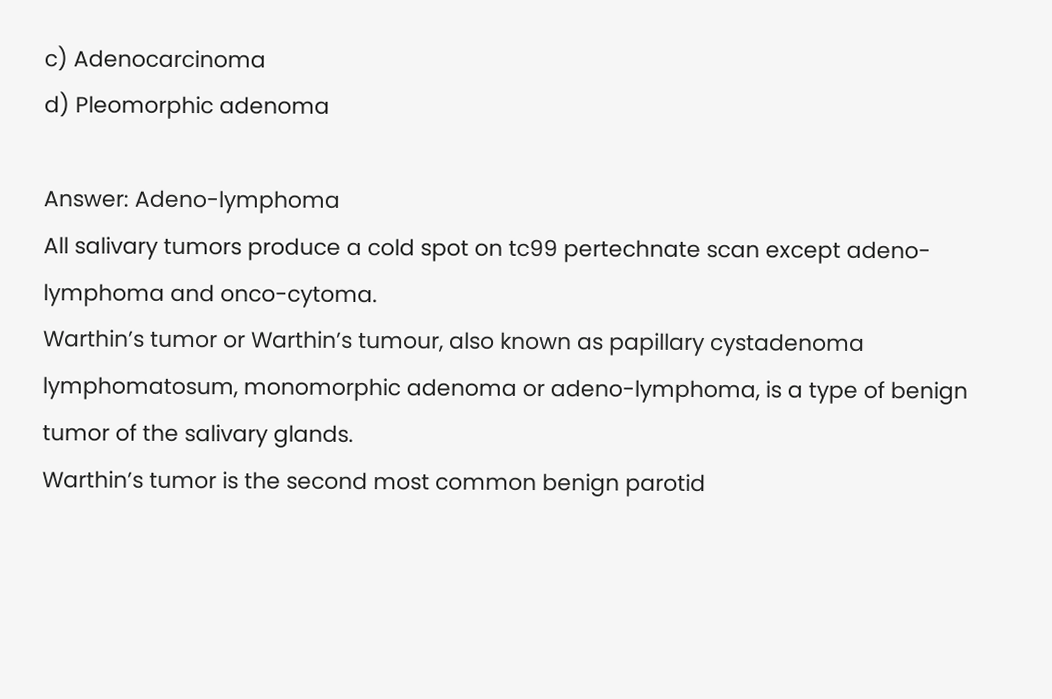c) Adenocarcinoma
d) Pleomorphic adenoma

Answer: Adeno-lymphoma
All salivary tumors produce a cold spot on tc99 pertechnate scan except adeno-lymphoma and onco-cytoma.
Warthin’s tumor or Warthin’s tumour, also known as papillary cystadenoma lymphomatosum, monomorphic adenoma or adeno-lymphoma, is a type of benign tumor of the salivary glands.
Warthin’s tumor is the second most common benign parotid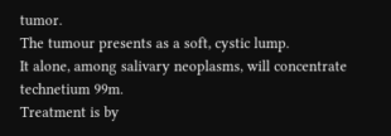tumor.
The tumour presents as a soft, cystic lump.
It alone, among salivary neoplasms, will concentrate technetium 99m.
Treatment is by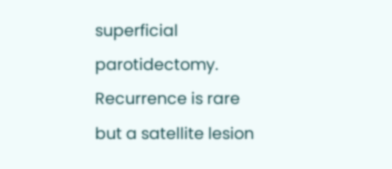superficial parotidectomy. Recurrence is rare but a satellite lesion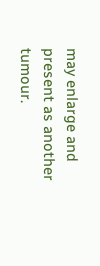may enlarge and present as another tumour.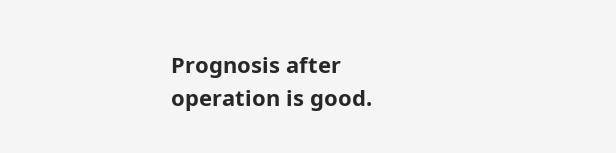Prognosis after operation is good.